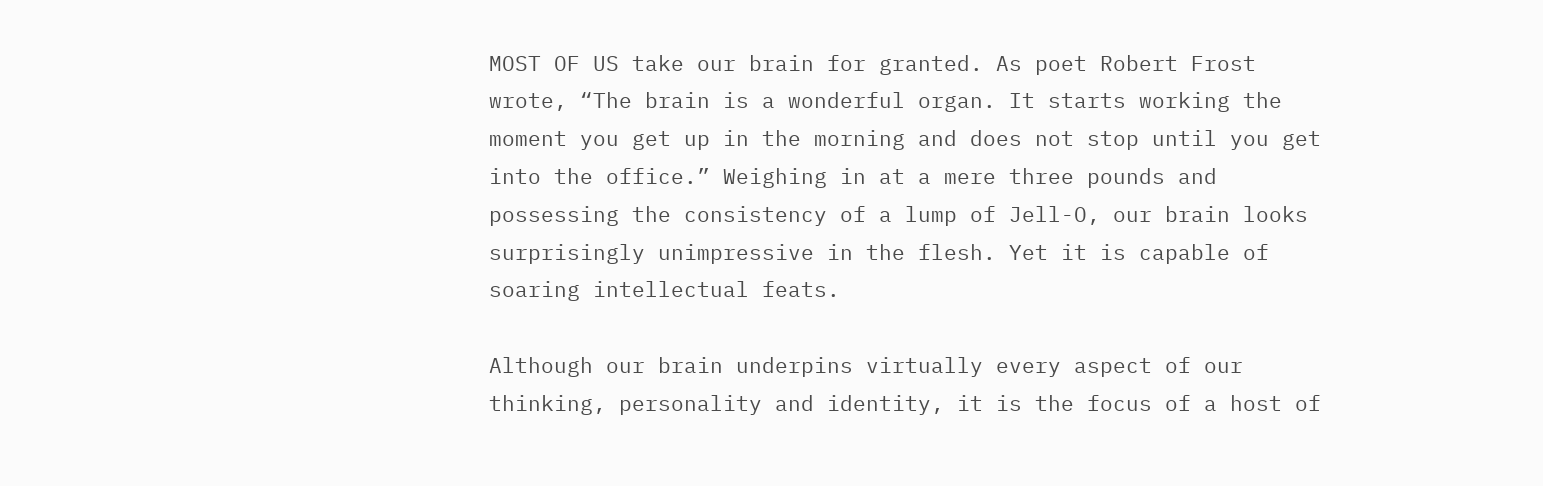MOST OF US take our brain for granted. As poet Robert Frost wrote, “The brain is a wonderful organ. It starts working the moment you get up in the morning and does not stop until you get into the office.” Weighing in at a mere three pounds and possessing the consistency of a lump of Jell-O, our brain looks surprisingly unimpressive in the flesh. Yet it is capable of soaring intellectual feats.

Although our brain underpins virtually every aspect of our thinking, personality and identity, it is the focus of a host of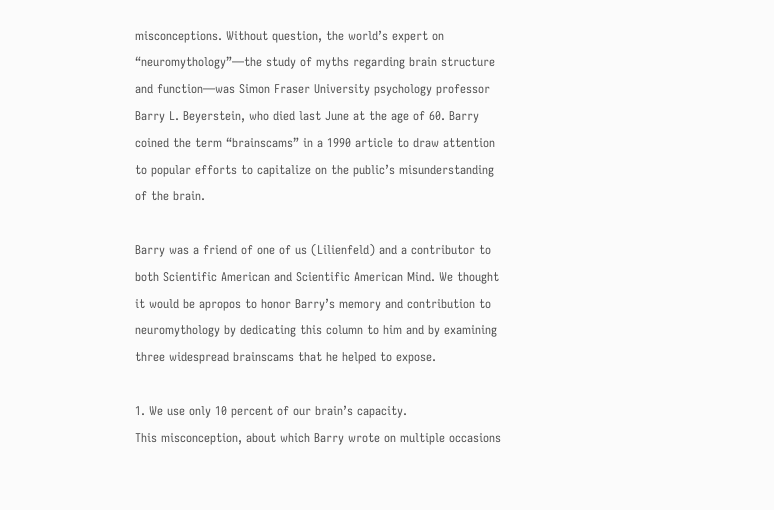misconceptions. Without question, the world’s expert on “neuromythology”—the study of myths regarding brain structure and function—was Simon Fraser University psychology professor Barry L. Beyerstein, who died last June at the age of 60. Barry coined the term “brainscams” in a 1990 article to draw attention to popular efforts to capitalize on the public’s misunderstanding of the brain.

Barry was a friend of one of us (Lilienfeld) and a contributor to both Scientific American and Scientific American Mind. We thought it would be apropos to honor Barry’s memory and contribution to neuromythology by dedicating this column to him and by examining three widespread brainscams that he helped to expose.

1. We use only 10 percent of our brain’s capacity.
This misconception, about which Barry wrote on multiple occasions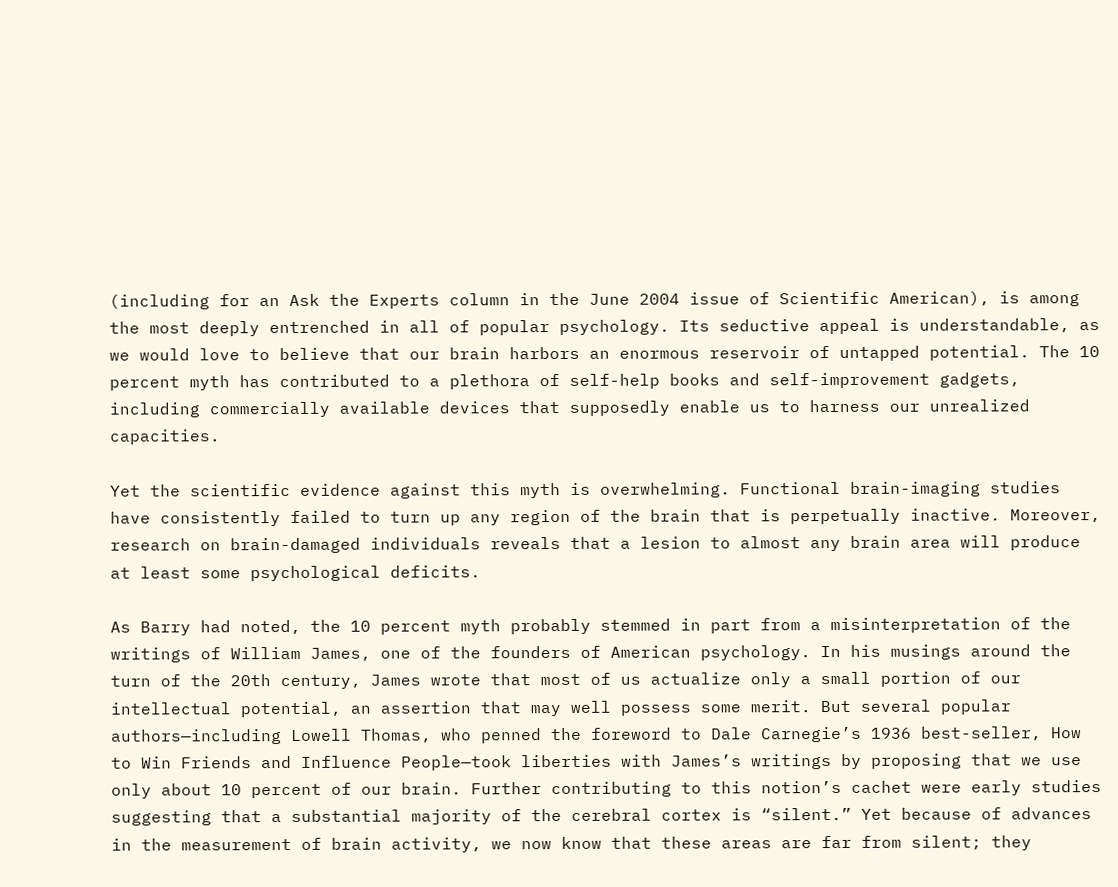(including for an Ask the Experts column in the June 2004 issue of Scientific American), is among the most deeply entrenched in all of popular psychology. Its seductive appeal is understandable, as we would love to believe that our brain harbors an enormous reservoir of untapped potential. The 10 percent myth has contributed to a plethora of self-help books and self-improvement gadgets, including commercially available devices that supposedly enable us to harness our unrealized capacities.

Yet the scientific evidence against this myth is overwhelming. Functional brain-imaging studies have consistently failed to turn up any region of the brain that is perpetually inactive. Moreover, research on brain-damaged individuals reveals that a lesion to almost any brain area will produce at least some psychological deficits.

As Barry had noted, the 10 percent myth probably stemmed in part from a misinterpretation of the writings of William James, one of the founders of American psychology. In his musings around the turn of the 20th century, James wrote that most of us actualize only a small portion of our intellectual potential, an assertion that may well possess some merit. But several popular authors—including Lowell Thomas, who penned the foreword to Dale Carnegie’s 1936 best-seller, How to Win Friends and Influence People—took liberties with James’s writings by proposing that we use only about 10 percent of our brain. Further contributing to this notion’s cachet were early studies suggesting that a substantial majority of the cerebral cortex is “silent.” Yet because of advances in the measurement of brain activity, we now know that these areas are far from silent; they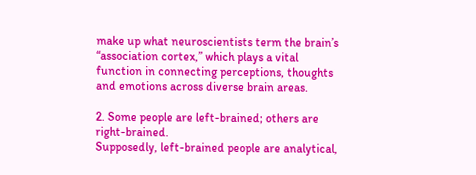make up what neuroscientists term the brain’s “association cortex,” which plays a vital function in connecting perceptions, thoughts and emotions across diverse brain areas.

2. Some people are left-brained; others are right-brained.
Supposedly, left-brained people are analytical,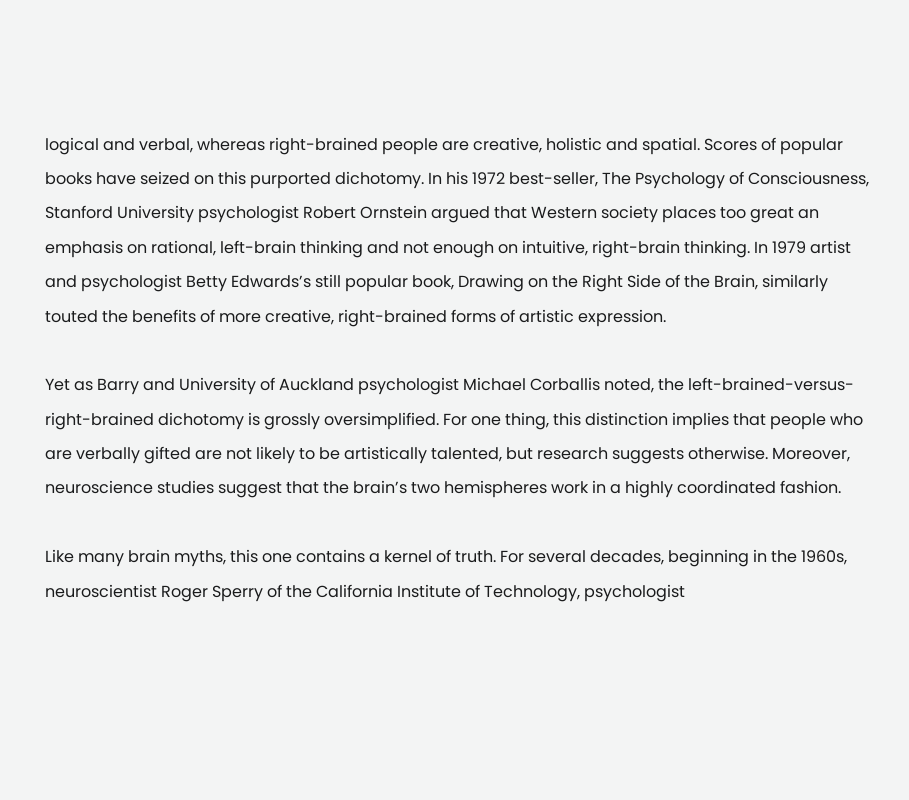logical and verbal, whereas right-brained people are creative, holistic and spatial. Scores of popular books have seized on this purported dichotomy. In his 1972 best-seller, The Psychology of Consciousness, Stanford University psychologist Robert Ornstein argued that Western society places too great an emphasis on rational, left-brain thinking and not enough on intuitive, right-brain thinking. In 1979 artist and psychologist Betty Edwards’s still popular book, Drawing on the Right Side of the Brain, similarly touted the benefits of more creative, right-brained forms of artistic expression.

Yet as Barry and University of Auckland psychologist Michael Corballis noted, the left-brained-versus-right-brained dichotomy is grossly oversimplified. For one thing, this distinction implies that people who are verbally gifted are not likely to be artistically talented, but research suggests otherwise. Moreover, neuroscience studies suggest that the brain’s two hemispheres work in a highly coordinated fashion.

Like many brain myths, this one contains a kernel of truth. For several decades, beginning in the 1960s, neuroscientist Roger Sperry of the California Institute of Technology, psychologist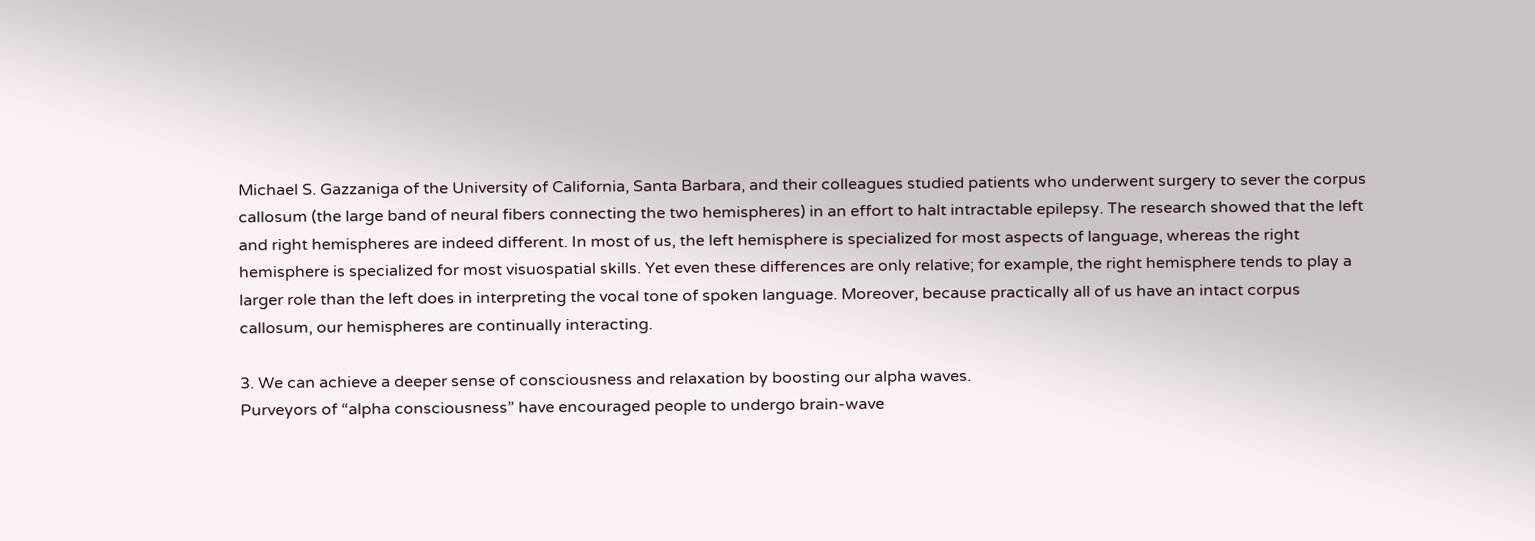Michael S. Gazzaniga of the University of California, Santa Barbara, and their colleagues studied patients who underwent surgery to sever the corpus callosum (the large band of neural fibers connecting the two hemispheres) in an effort to halt intractable epilepsy. The research showed that the left and right hemispheres are indeed different. In most of us, the left hemisphere is specialized for most aspects of language, whereas the right hemisphere is specialized for most visuospatial skills. Yet even these differences are only relative; for example, the right hemisphere tends to play a larger role than the left does in interpreting the vocal tone of spoken language. Moreover, because practically all of us have an intact corpus callosum, our hemispheres are continually interacting.

3. We can achieve a deeper sense of consciousness and relaxation by boosting our alpha waves.
Purveyors of “alpha consciousness” have encouraged people to undergo brain-wave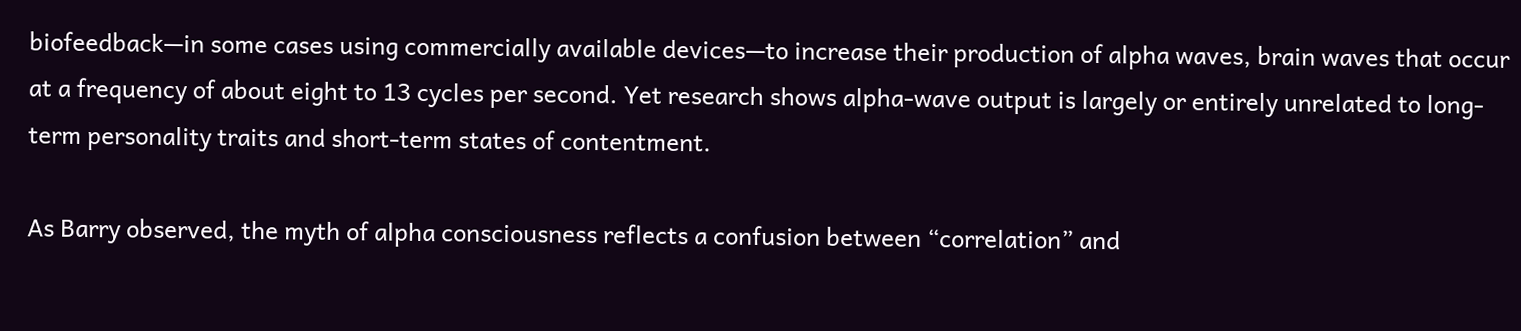biofeedback—in some cases using commercially available devices—to increase their production of alpha waves, brain waves that occur at a frequency of about eight to 13 cycles per second. Yet research shows alpha-wave output is largely or entirely unrelated to long-term personality traits and short-term states of contentment.

As Barry observed, the myth of alpha consciousness reflects a confusion between “correlation” and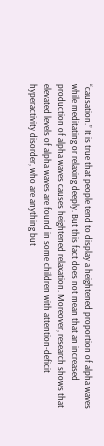“causation.” It is true that people tend to display a heightened proportion of alpha waves while meditating or relaxing deeply. But this fact does not mean that an increased production of alpha waves causes heightened relaxation. Moreover, research shows that elevated levels of alpha waves are found in some children with attention-deficit hyperactivity disorder, who are anything but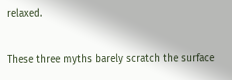relaxed.

These three myths barely scratch the surface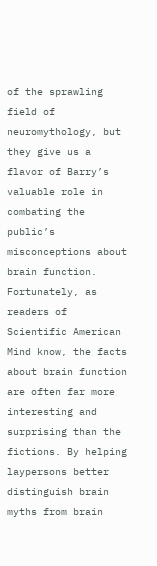of the sprawling field of neuromythology, but they give us a flavor of Barry’s valuable role in combating the public’s misconceptions about brain function. Fortunately, as readers of Scientific American Mind know, the facts about brain function are often far more interesting and surprising than the fictions. By helping laypersons better distinguish brain myths from brain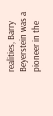realities, Barry Beyerstein was a pioneer in the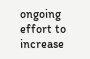ongoing effort to increase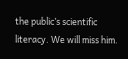the public’s scientific literacy. We will miss him.